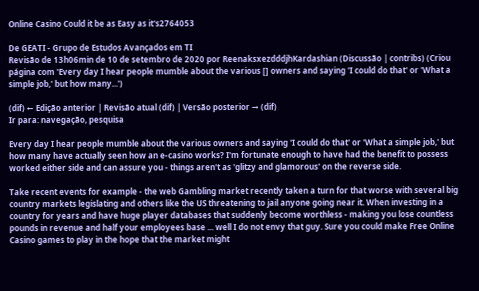Online Casino Could it be as Easy as it's2764053

De GEATI - Grupo de Estudos Avançados em TI
Revisão de 13h06min de 10 de setembro de 2020 por ReenaksxezdddjhKardashian (Discussão | contribs) (Criou página com 'Every day I hear people mumble about the various [] owners and saying 'I could do that' or 'What a simple job,' but how many...')

(dif) ← Edição anterior | Revisão atual (dif) | Versão posterior → (dif)
Ir para: navegação, pesquisa

Every day I hear people mumble about the various owners and saying 'I could do that' or 'What a simple job,' but how many have actually seen how an e-casino works? I'm fortunate enough to have had the benefit to possess worked either side and can assure you - things aren't as 'glitzy and glamorous' on the reverse side.

Take recent events for example - the web Gambling market recently taken a turn for that worse with several big country markets legislating and others like the US threatening to jail anyone going near it. When investing in a country for years and have huge player databases that suddenly become worthless - making you lose countless pounds in revenue and half your employees base ... well I do not envy that guy. Sure you could make Free Online Casino games to play in the hope that the market might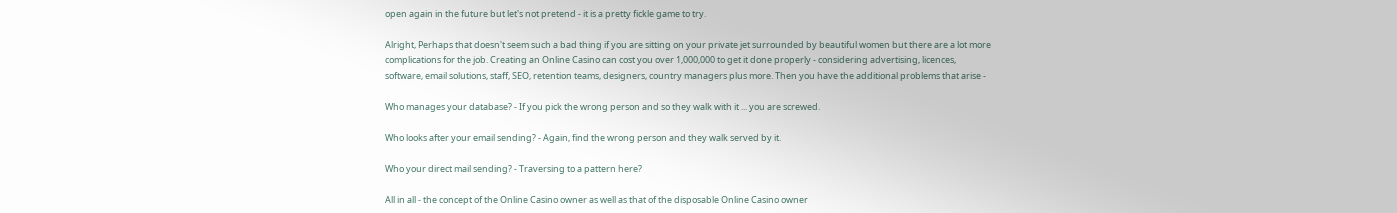open again in the future but let's not pretend - it is a pretty fickle game to try.

Alright, Perhaps that doesn't seem such a bad thing if you are sitting on your private jet surrounded by beautiful women but there are a lot more complications for the job. Creating an Online Casino can cost you over 1,000,000 to get it done properly - considering advertising, licences, software, email solutions, staff, SEO, retention teams, designers, country managers plus more. Then you have the additional problems that arise -

Who manages your database? - If you pick the wrong person and so they walk with it ... you are screwed.

Who looks after your email sending? - Again, find the wrong person and they walk served by it.

Who your direct mail sending? - Traversing to a pattern here?

All in all - the concept of the Online Casino owner as well as that of the disposable Online Casino owner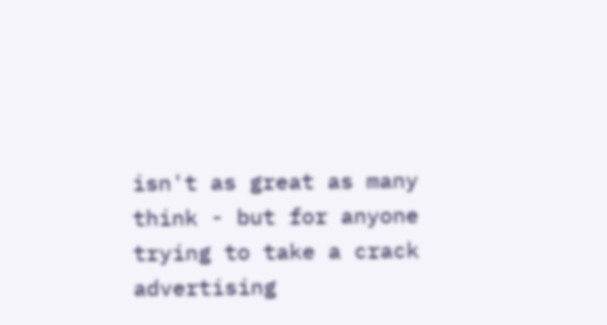isn't as great as many think - but for anyone trying to take a crack advertising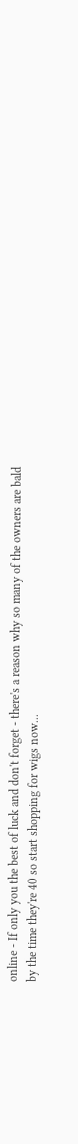online - If only you the best of luck and don't forget - there's a reason why so many of the owners are bald by the time they're 40 so start shopping for wigs now...